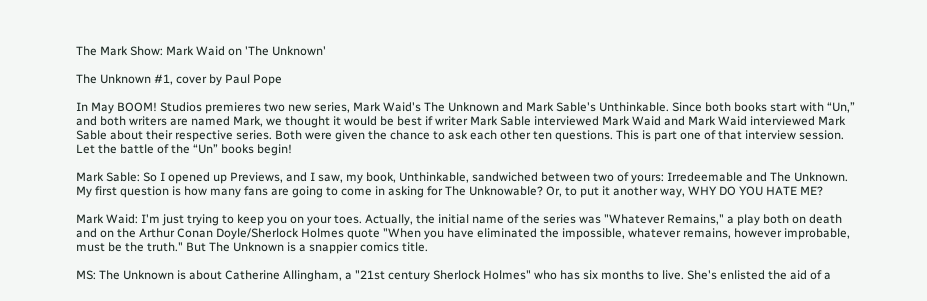The Mark Show: Mark Waid on 'The Unknown'

The Unknown #1, cover by Paul Pope

In May BOOM! Studios premieres two new series, Mark Waid's The Unknown and Mark Sable's Unthinkable. Since both books start with “Un,” and both writers are named Mark, we thought it would be best if writer Mark Sable interviewed Mark Waid and Mark Waid interviewed Mark Sable about their respective series. Both were given the chance to ask each other ten questions. This is part one of that interview session. Let the battle of the “Un” books begin!

Mark Sable: So I opened up Previews, and I saw, my book, Unthinkable, sandwiched between two of yours: Irredeemable and The Unknown. My first question is how many fans are going to come in asking for The Unknowable? Or, to put it another way, WHY DO YOU HATE ME?

Mark Waid: I'm just trying to keep you on your toes. Actually, the initial name of the series was "Whatever Remains," a play both on death and on the Arthur Conan Doyle/Sherlock Holmes quote "When you have eliminated the impossible, whatever remains, however improbable, must be the truth." But The Unknown is a snappier comics title.

MS: The Unknown is about Catherine Allingham, a "21st century Sherlock Holmes" who has six months to live. She's enlisted the aid of a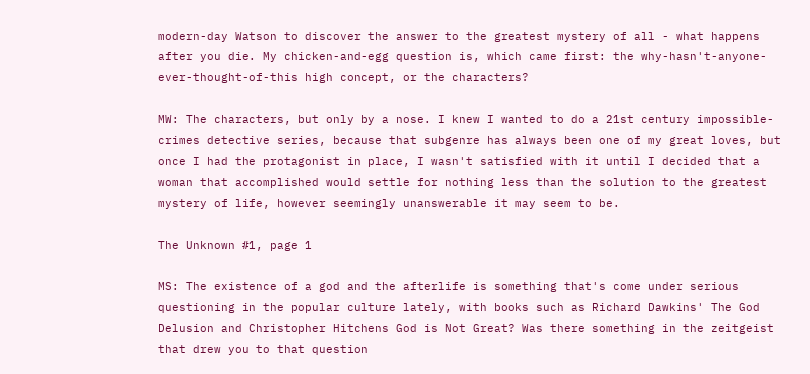modern-day Watson to discover the answer to the greatest mystery of all - what happens after you die. My chicken-and-egg question is, which came first: the why-hasn't-anyone-ever-thought-of-this high concept, or the characters?

MW: The characters, but only by a nose. I knew I wanted to do a 21st century impossible-crimes detective series, because that subgenre has always been one of my great loves, but once I had the protagonist in place, I wasn't satisfied with it until I decided that a woman that accomplished would settle for nothing less than the solution to the greatest mystery of life, however seemingly unanswerable it may seem to be.

The Unknown #1, page 1

MS: The existence of a god and the afterlife is something that's come under serious questioning in the popular culture lately, with books such as Richard Dawkins' The God Delusion and Christopher Hitchens God is Not Great? Was there something in the zeitgeist that drew you to that question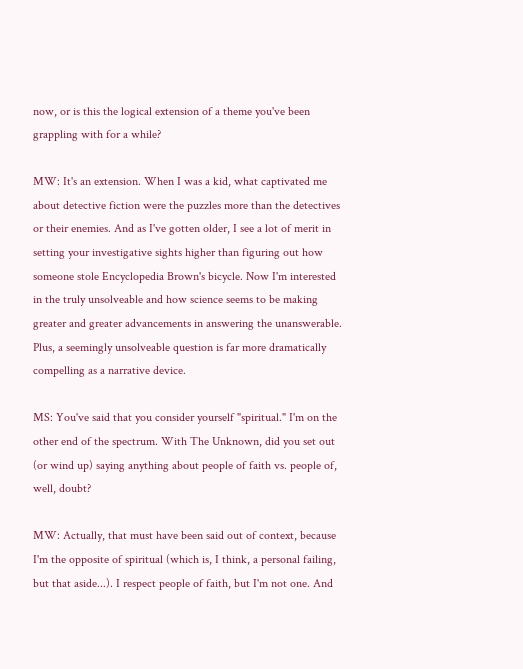now, or is this the logical extension of a theme you've been grappling with for a while?

MW: It's an extension. When I was a kid, what captivated me about detective fiction were the puzzles more than the detectives or their enemies. And as I've gotten older, I see a lot of merit in setting your investigative sights higher than figuring out how someone stole Encyclopedia Brown's bicycle. Now I'm interested in the truly unsolveable and how science seems to be making greater and greater advancements in answering the unanswerable. Plus, a seemingly unsolveable question is far more dramatically compelling as a narrative device.

MS: You've said that you consider yourself "spiritual." I'm on the other end of the spectrum. With The Unknown, did you set out (or wind up) saying anything about people of faith vs. people of, well, doubt?

MW: Actually, that must have been said out of context, because I'm the opposite of spiritual (which is, I think, a personal failing, but that aside...). I respect people of faith, but I'm not one. And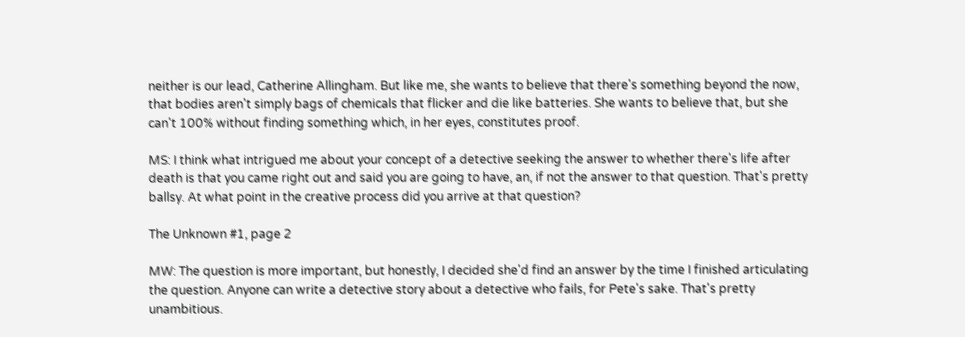neither is our lead, Catherine Allingham. But like me, she wants to believe that there's something beyond the now, that bodies aren't simply bags of chemicals that flicker and die like batteries. She wants to believe that, but she can't 100% without finding something which, in her eyes, constitutes proof.

MS: I think what intrigued me about your concept of a detective seeking the answer to whether there's life after death is that you came right out and said you are going to have, an, if not the answer to that question. That's pretty ballsy. At what point in the creative process did you arrive at that question?

The Unknown #1, page 2

MW: The question is more important, but honestly, I decided she'd find an answer by the time I finished articulating the question. Anyone can write a detective story about a detective who fails, for Pete's sake. That's pretty unambitious.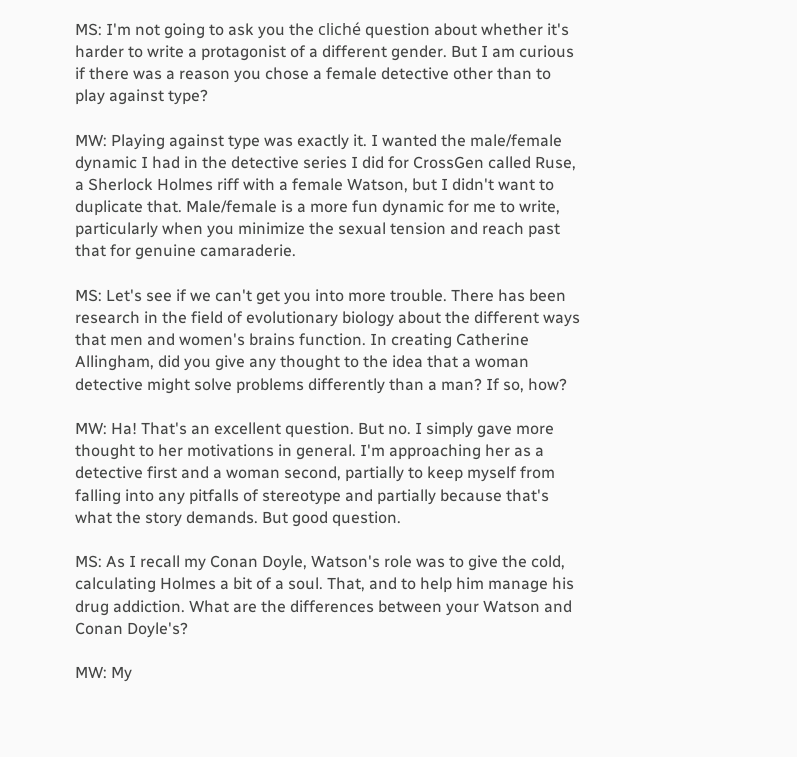MS: I'm not going to ask you the cliché question about whether it's harder to write a protagonist of a different gender. But I am curious if there was a reason you chose a female detective other than to play against type?

MW: Playing against type was exactly it. I wanted the male/female dynamic I had in the detective series I did for CrossGen called Ruse, a Sherlock Holmes riff with a female Watson, but I didn't want to duplicate that. Male/female is a more fun dynamic for me to write, particularly when you minimize the sexual tension and reach past that for genuine camaraderie.

MS: Let's see if we can't get you into more trouble. There has been research in the field of evolutionary biology about the different ways that men and women's brains function. In creating Catherine Allingham, did you give any thought to the idea that a woman detective might solve problems differently than a man? If so, how?

MW: Ha! That's an excellent question. But no. I simply gave more thought to her motivations in general. I'm approaching her as a detective first and a woman second, partially to keep myself from falling into any pitfalls of stereotype and partially because that's what the story demands. But good question.

MS: As I recall my Conan Doyle, Watson's role was to give the cold, calculating Holmes a bit of a soul. That, and to help him manage his drug addiction. What are the differences between your Watson and Conan Doyle's?

MW: My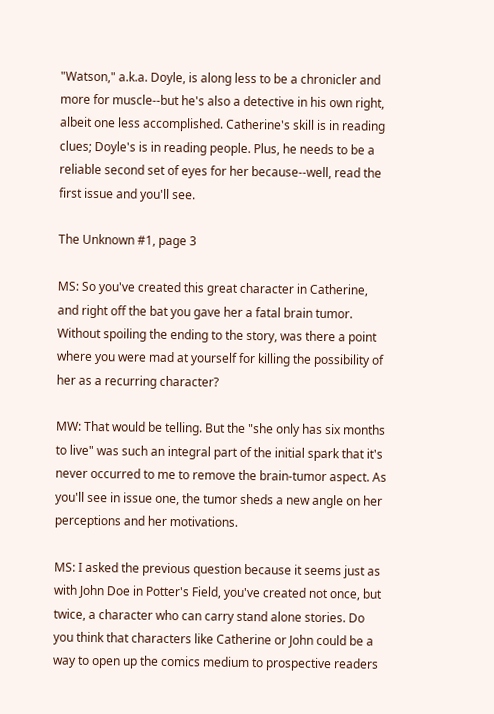"Watson," a.k.a. Doyle, is along less to be a chronicler and more for muscle--but he's also a detective in his own right, albeit one less accomplished. Catherine's skill is in reading clues; Doyle's is in reading people. Plus, he needs to be a reliable second set of eyes for her because--well, read the first issue and you'll see.

The Unknown #1, page 3

MS: So you've created this great character in Catherine, and right off the bat you gave her a fatal brain tumor. Without spoiling the ending to the story, was there a point where you were mad at yourself for killing the possibility of her as a recurring character?

MW: That would be telling. But the "she only has six months to live" was such an integral part of the initial spark that it's never occurred to me to remove the brain-tumor aspect. As you'll see in issue one, the tumor sheds a new angle on her perceptions and her motivations.

MS: I asked the previous question because it seems just as with John Doe in Potter's Field, you've created not once, but twice, a character who can carry stand alone stories. Do you think that characters like Catherine or John could be a way to open up the comics medium to prospective readers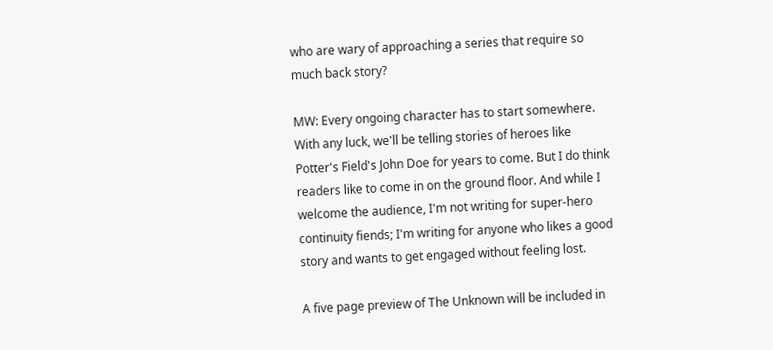who are wary of approaching a series that require so much back story?

MW: Every ongoing character has to start somewhere. With any luck, we'll be telling stories of heroes like Potter's Field's John Doe for years to come. But I do think readers like to come in on the ground floor. And while I welcome the audience, I'm not writing for super-hero continuity fiends; I'm writing for anyone who likes a good story and wants to get engaged without feeling lost.

A five page preview of The Unknown will be included in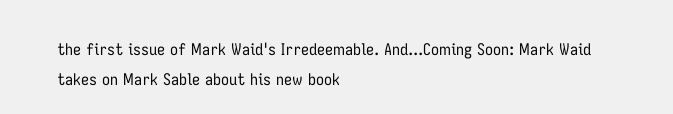the first issue of Mark Waid's Irredeemable. And...Coming Soon: Mark Waid takes on Mark Sable about his new book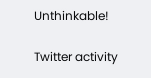Unthinkable!

Twitter activity